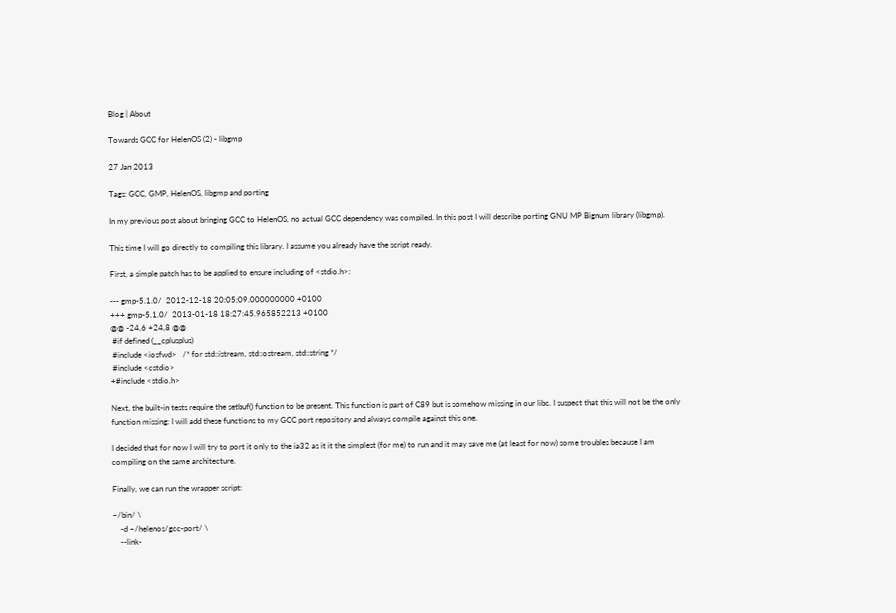Blog | About

Towards GCC for HelenOS (2) - libgmp

27 Jan 2013

Tags: GCC, GMP, HelenOS, libgmp and porting

In my previous post about bringing GCC to HelenOS, no actual GCC dependency was compiled. In this post I will describe porting GNU MP Bignum library (libgmp).

This time I will go directly to compiling this library. I assume you already have the script ready.

First, a simple patch has to be applied to ensure including of <stdio.h>:

--- gmp-5.1.0/  2012-12-18 20:05:09.000000000 +0100
+++ gmp-5.1.0/  2013-01-18 18:27:45.965852213 +0100
@@ -24,6 +24,8 @@
 #if defined (__cplusplus)
 #include <iosfwd>   /* for std::istream, std::ostream, std::string */
 #include <cstdio>
+#include <stdio.h>

Next, the built-in tests require the setbuf() function to be present. This function is part of C89 but is somehow missing in our libc. I suspect that this will not be the only function missing: I will add these functions to my GCC port repository and always compile against this one.

I decided that for now I will try to port it only to the ia32 as it it the simplest (for me) to run and it may save me (at least for now) some troubles because I am compiling on the same architecture.

Finally, we can run the wrapper script:

~/bin/ \
    -d ~/helenos/gcc-port/ \
    --link-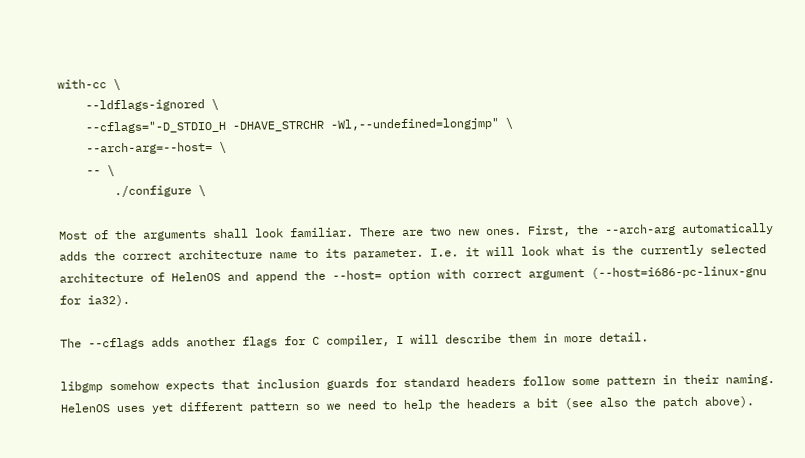with-cc \
    --ldflags-ignored \
    --cflags="-D_STDIO_H -DHAVE_STRCHR -Wl,--undefined=longjmp" \
    --arch-arg=--host= \
    -- \
        ./configure \

Most of the arguments shall look familiar. There are two new ones. First, the --arch-arg automatically adds the correct architecture name to its parameter. I.e. it will look what is the currently selected architecture of HelenOS and append the --host= option with correct argument (--host=i686-pc-linux-gnu for ia32).

The --cflags adds another flags for C compiler, I will describe them in more detail.

libgmp somehow expects that inclusion guards for standard headers follow some pattern in their naming. HelenOS uses yet different pattern so we need to help the headers a bit (see also the patch above).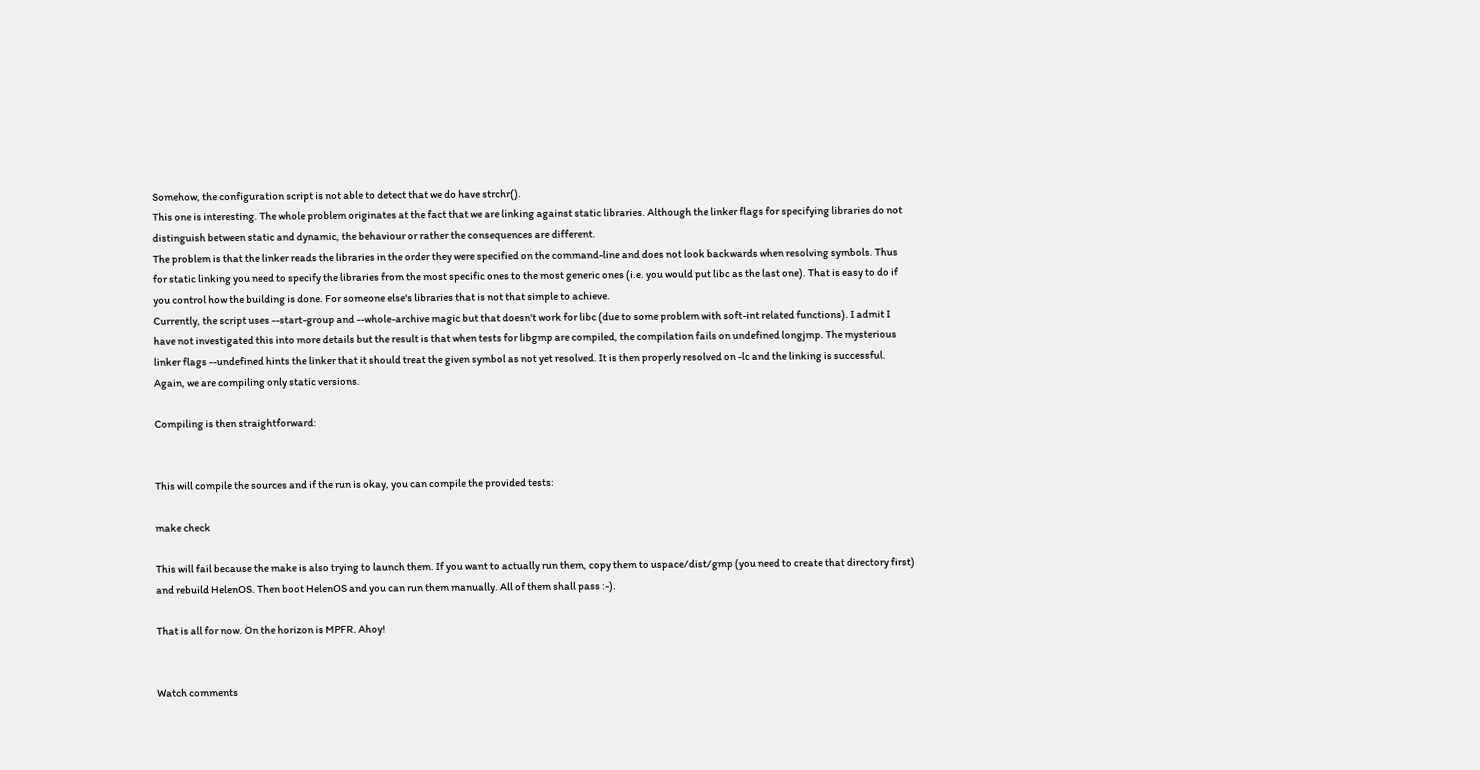Somehow, the configuration script is not able to detect that we do have strchr().
This one is interesting. The whole problem originates at the fact that we are linking against static libraries. Although the linker flags for specifying libraries do not distinguish between static and dynamic, the behaviour or rather the consequences are different.
The problem is that the linker reads the libraries in the order they were specified on the command-line and does not look backwards when resolving symbols. Thus for static linking you need to specify the libraries from the most specific ones to the most generic ones (i.e. you would put libc as the last one). That is easy to do if you control how the building is done. For someone else's libraries that is not that simple to achieve.
Currently, the script uses --start-group and --whole-archive magic but that doesn't work for libc (due to some problem with soft-int related functions). I admit I have not investigated this into more details but the result is that when tests for libgmp are compiled, the compilation fails on undefined longjmp. The mysterious linker flags --undefined hints the linker that it should treat the given symbol as not yet resolved. It is then properly resolved on -lc and the linking is successful.
Again, we are compiling only static versions.

Compiling is then straightforward:


This will compile the sources and if the run is okay, you can compile the provided tests:

make check

This will fail because the make is also trying to launch them. If you want to actually run them, copy them to uspace/dist/gmp (you need to create that directory first) and rebuild HelenOS. Then boot HelenOS and you can run them manually. All of them shall pass :-).

That is all for now. On the horizon is MPFR. Ahoy!


Watch comments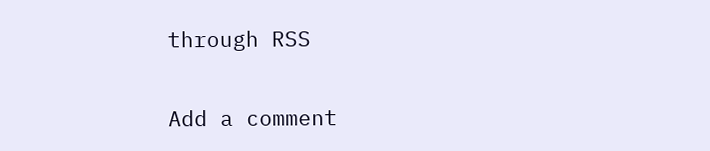through RSS

Add a comment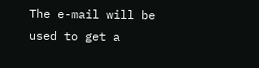The e-mail will be used to get a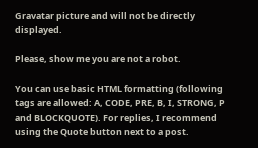Gravatar picture and will not be directly displayed.

Please, show me you are not a robot.

You can use basic HTML formatting (following tags are allowed: A, CODE, PRE, B, I, STRONG, P and BLOCKQUOTE). For replies, I recommend using the Quote button next to a post.